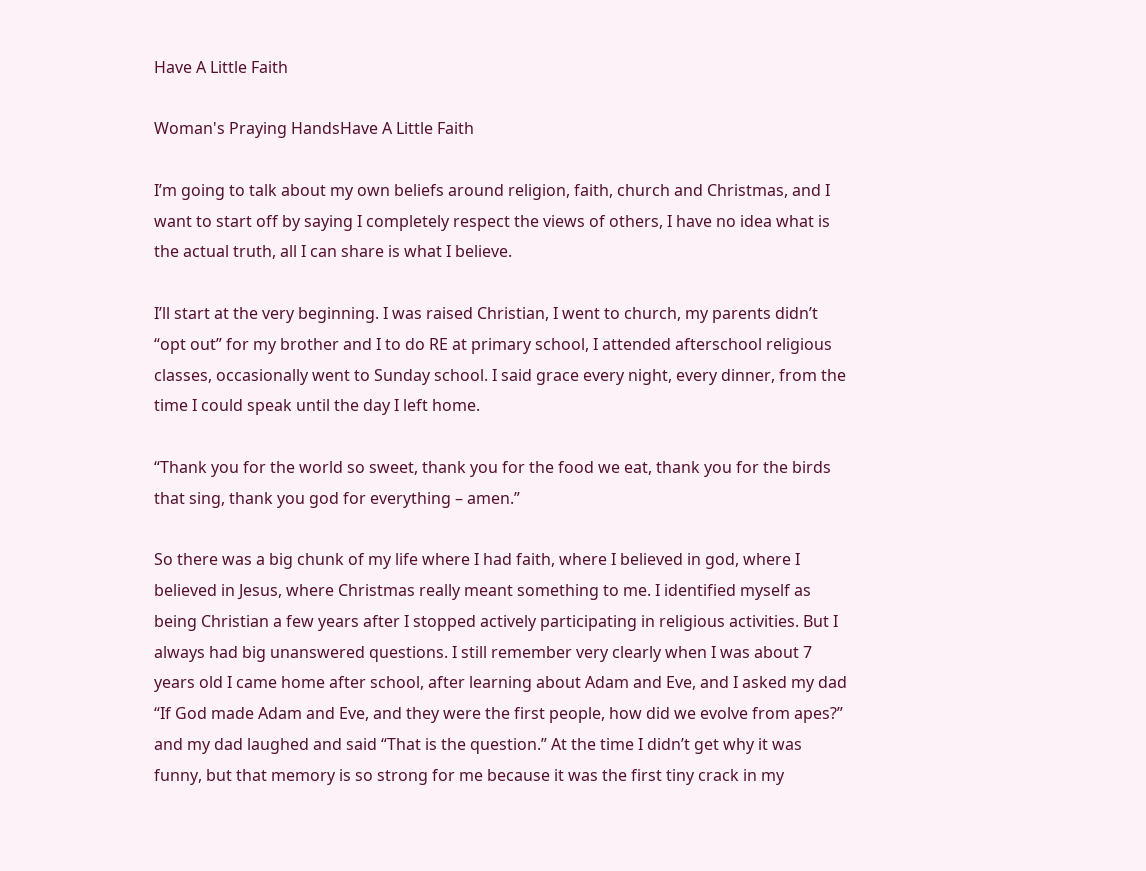Have A Little Faith

Woman's Praying HandsHave A Little Faith

I’m going to talk about my own beliefs around religion, faith, church and Christmas, and I want to start off by saying I completely respect the views of others, I have no idea what is the actual truth, all I can share is what I believe.

I’ll start at the very beginning. I was raised Christian, I went to church, my parents didn’t “opt out” for my brother and I to do RE at primary school, I attended afterschool religious classes, occasionally went to Sunday school. I said grace every night, every dinner, from the time I could speak until the day I left home.

“Thank you for the world so sweet, thank you for the food we eat, thank you for the birds that sing, thank you god for everything – amen.”

So there was a big chunk of my life where I had faith, where I believed in god, where I believed in Jesus, where Christmas really meant something to me. I identified myself as being Christian a few years after I stopped actively participating in religious activities. But I always had big unanswered questions. I still remember very clearly when I was about 7 years old I came home after school, after learning about Adam and Eve, and I asked my dad “If God made Adam and Eve, and they were the first people, how did we evolve from apes?” and my dad laughed and said “That is the question.” At the time I didn’t get why it was funny, but that memory is so strong for me because it was the first tiny crack in my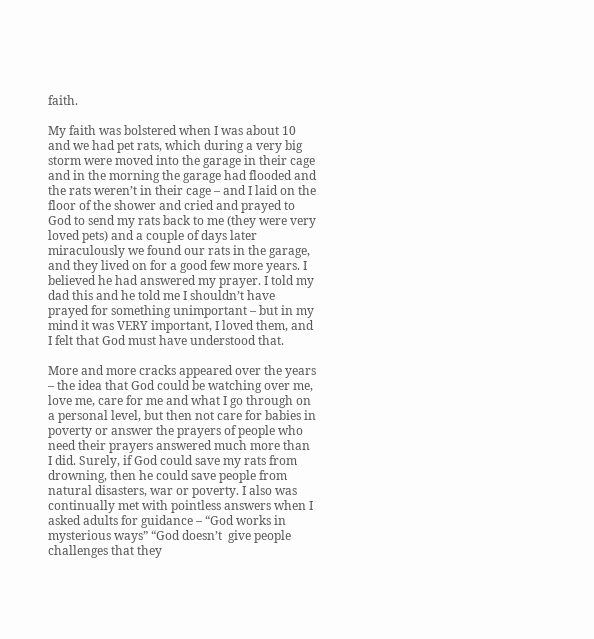faith.

My faith was bolstered when I was about 10 and we had pet rats, which during a very big storm were moved into the garage in their cage and in the morning the garage had flooded and the rats weren’t in their cage – and I laid on the floor of the shower and cried and prayed to God to send my rats back to me (they were very loved pets) and a couple of days later miraculously we found our rats in the garage, and they lived on for a good few more years. I believed he had answered my prayer. I told my dad this and he told me I shouldn’t have prayed for something unimportant – but in my mind it was VERY important, I loved them, and I felt that God must have understood that.

More and more cracks appeared over the years – the idea that God could be watching over me, love me, care for me and what I go through on a personal level, but then not care for babies in poverty or answer the prayers of people who need their prayers answered much more than I did. Surely, if God could save my rats from drowning, then he could save people from natural disasters, war or poverty. I also was continually met with pointless answers when I asked adults for guidance – “God works in mysterious ways” “God doesn’t  give people challenges that they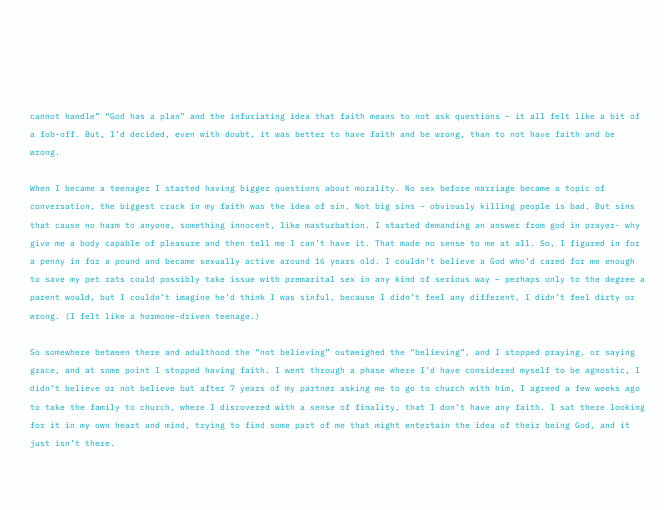cannot handle” “God has a plan” and the infuriating idea that faith means to not ask questions – it all felt like a bit of a fob-off. But, I’d decided, even with doubt, it was better to have faith and be wrong, than to not have faith and be wrong.

When I became a teenager I started having bigger questions about morality. No sex before marriage became a topic of conversation, the biggest crack in my faith was the idea of sin. Not big sins – obviously killing people is bad. But sins that cause no harm to anyone, something innocent, like masturbation. I started demanding an answer from god in prayer- why give me a body capable of pleasure and then tell me I can’t have it. That made no sense to me at all. So, I figured in for a penny in for a pound and became sexually active around 16 years old. I couldn’t believe a God who’d cared for me enough to save my pet rats could possibly take issue with premarital sex in any kind of serious way – perhaps only to the degree a parent would, but I couldn’t imagine he’d think I was sinful, because I didn’t feel any different, I didn’t feel dirty or wrong. (I felt like a hormone-driven teenage.)

So somewhere between there and adulthood the “not believing” outweighed the “believing”, and I stopped praying, or saying grace, and at some point I stopped having faith. I went through a phase where I’d have considered myself to be agnostic, I didn’t believe or not believe but after 7 years of my partner asking me to go to church with him, I agreed a few weeks ago to take the family to church, where I discovered with a sense of finality, that I don’t have any faith. I sat there looking for it in my own heart and mind, trying to find some part of me that might entertain the idea of their being God, and it just isn’t there.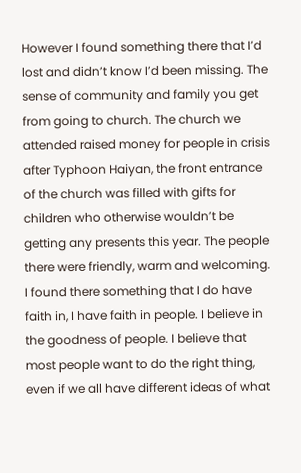However I found something there that I’d lost and didn’t know I’d been missing. The sense of community and family you get from going to church. The church we attended raised money for people in crisis after Typhoon Haiyan, the front entrance of the church was filled with gifts for children who otherwise wouldn’t be getting any presents this year. The people there were friendly, warm and welcoming. I found there something that I do have faith in, I have faith in people. I believe in the goodness of people. I believe that most people want to do the right thing, even if we all have different ideas of what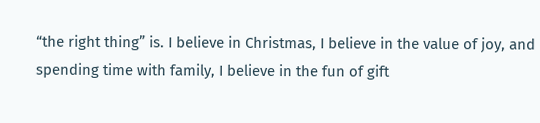“the right thing” is. I believe in Christmas, I believe in the value of joy, and spending time with family, I believe in the fun of gift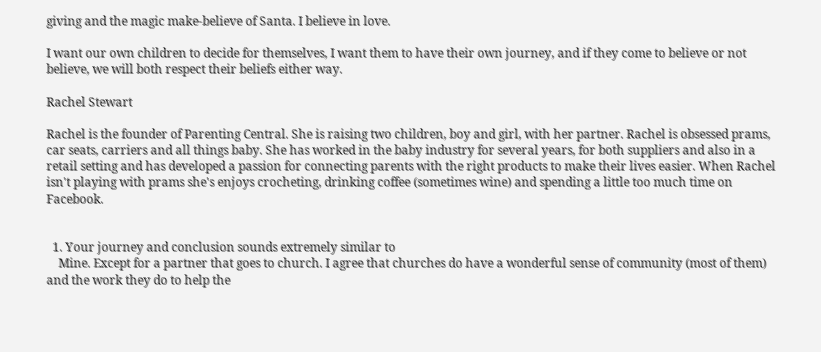giving and the magic make-believe of Santa. I believe in love.

I want our own children to decide for themselves, I want them to have their own journey, and if they come to believe or not believe, we will both respect their beliefs either way.

Rachel Stewart

Rachel is the founder of Parenting Central. She is raising two children, boy and girl, with her partner. Rachel is obsessed prams, car seats, carriers and all things baby. She has worked in the baby industry for several years, for both suppliers and also in a retail setting and has developed a passion for connecting parents with the right products to make their lives easier. When Rachel isn't playing with prams she's enjoys crocheting, drinking coffee (sometimes wine) and spending a little too much time on Facebook.


  1. Your journey and conclusion sounds extremely similar to
    Mine. Except for a partner that goes to church. I agree that churches do have a wonderful sense of community (most of them) and the work they do to help the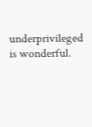underprivileged is wonderful.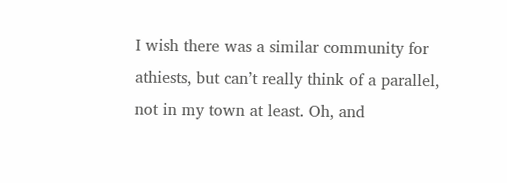I wish there was a similar community for athiests, but can’t really think of a parallel, not in my town at least. Oh, and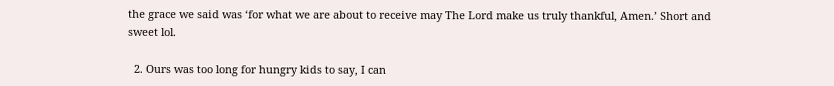the grace we said was ‘for what we are about to receive may The Lord make us truly thankful, Amen.’ Short and sweet lol.

  2. Ours was too long for hungry kids to say, I can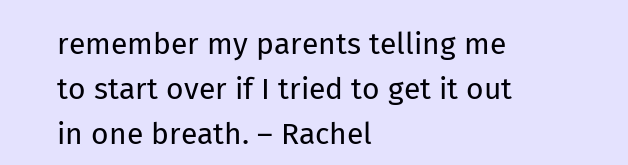remember my parents telling me to start over if I tried to get it out in one breath. – Rachel